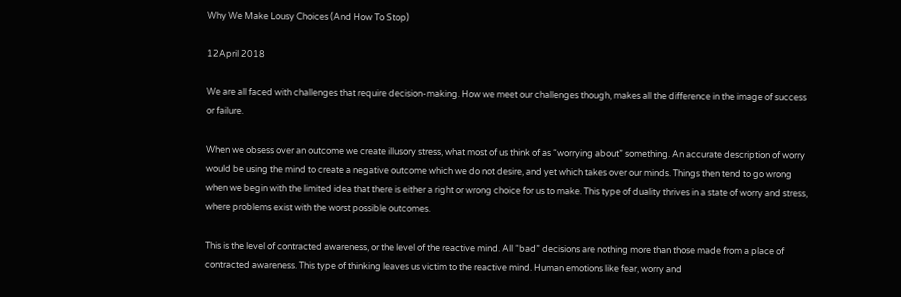Why We Make Lousy Choices (And How To Stop)

12April 2018

We are all faced with challenges that require decision-making. How we meet our challenges though, makes all the difference in the image of success or failure.

When we obsess over an outcome we create illusory stress, what most of us think of as “worrying about” something. An accurate description of worry would be using the mind to create a negative outcome which we do not desire, and yet which takes over our minds. Things then tend to go wrong when we begin with the limited idea that there is either a right or wrong choice for us to make. This type of duality thrives in a state of worry and stress, where problems exist with the worst possible outcomes.

This is the level of contracted awareness, or the level of the reactive mind. All “bad” decisions are nothing more than those made from a place of contracted awareness. This type of thinking leaves us victim to the reactive mind. Human emotions like fear, worry and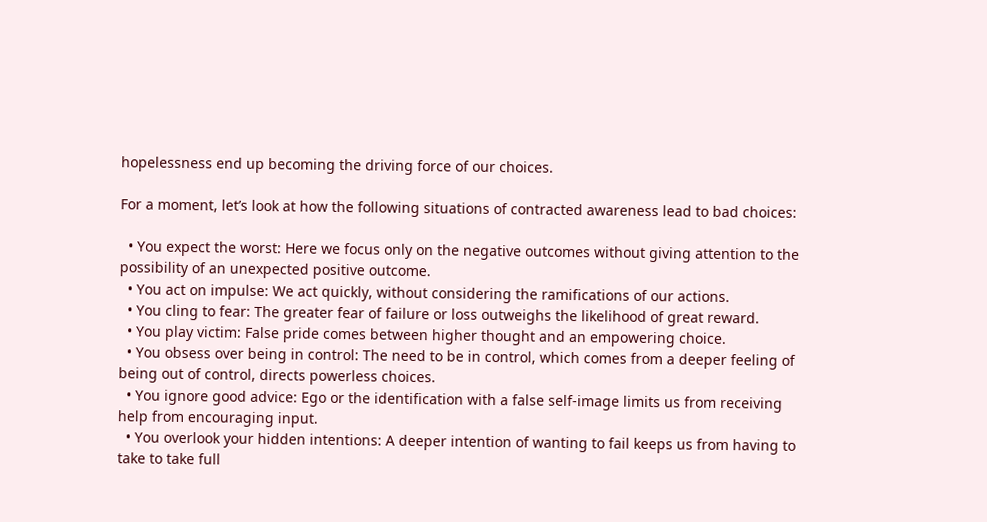hopelessness end up becoming the driving force of our choices.

For a moment, let’s look at how the following situations of contracted awareness lead to bad choices:

  • You expect the worst: Here we focus only on the negative outcomes without giving attention to the possibility of an unexpected positive outcome.
  • You act on impulse: We act quickly, without considering the ramifications of our actions.
  • You cling to fear: The greater fear of failure or loss outweighs the likelihood of great reward.
  • You play victim: False pride comes between higher thought and an empowering choice.
  • You obsess over being in control: The need to be in control, which comes from a deeper feeling of being out of control, directs powerless choices.
  • You ignore good advice: Ego or the identification with a false self-image limits us from receiving help from encouraging input.
  • You overlook your hidden intentions: A deeper intention of wanting to fail keeps us from having to take to take full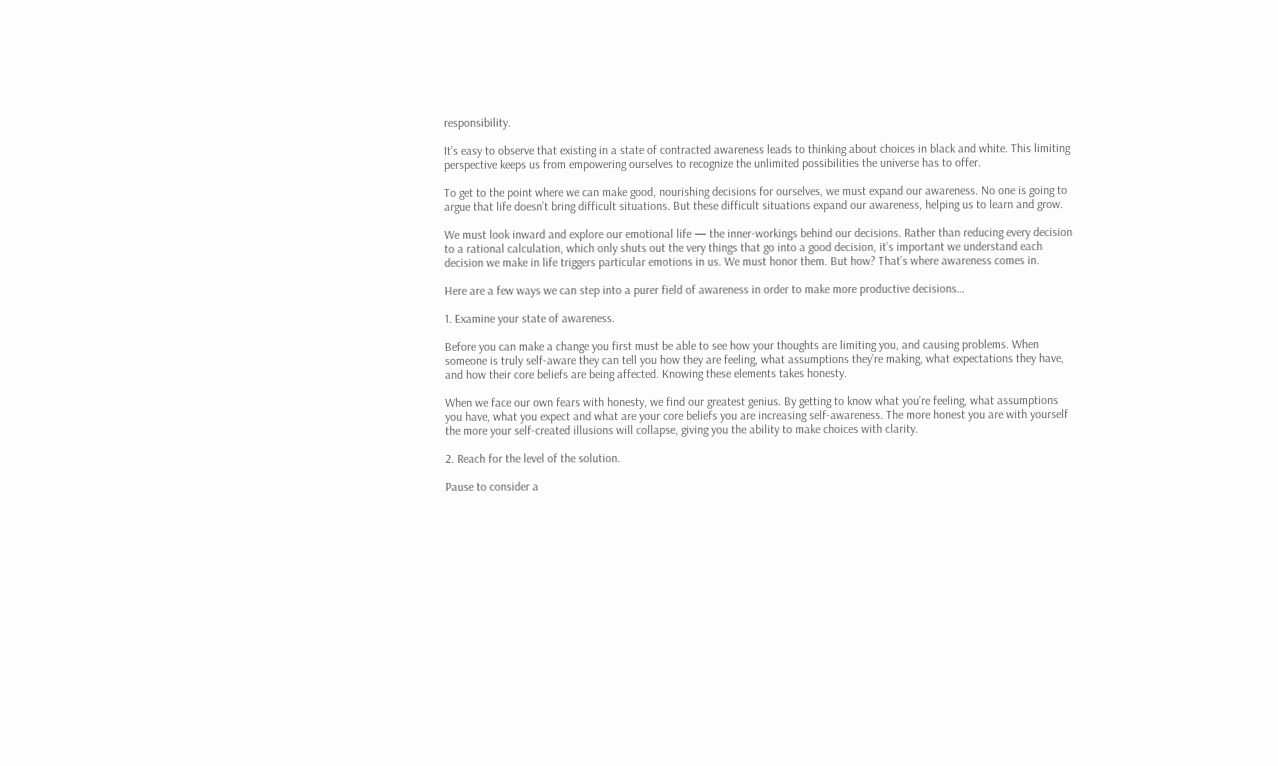responsibility.

It’s easy to observe that existing in a state of contracted awareness leads to thinking about choices in black and white. This limiting perspective keeps us from empowering ourselves to recognize the unlimited possibilities the universe has to offer.

To get to the point where we can make good, nourishing decisions for ourselves, we must expand our awareness. No one is going to argue that life doesn’t bring difficult situations. But these difficult situations expand our awareness, helping us to learn and grow.

We must look inward and explore our emotional life — the inner-workings behind our decisions. Rather than reducing every decision to a rational calculation, which only shuts out the very things that go into a good decision, it’s important we understand each decision we make in life triggers particular emotions in us. We must honor them. But how? That’s where awareness comes in.

Here are a few ways we can step into a purer field of awareness in order to make more productive decisions…

1. Examine your state of awareness.

Before you can make a change you first must be able to see how your thoughts are limiting you, and causing problems. When someone is truly self-aware they can tell you how they are feeling, what assumptions they’re making, what expectations they have, and how their core beliefs are being affected. Knowing these elements takes honesty.

When we face our own fears with honesty, we find our greatest genius. By getting to know what you’re feeling, what assumptions you have, what you expect and what are your core beliefs you are increasing self-awareness. The more honest you are with yourself the more your self-created illusions will collapse, giving you the ability to make choices with clarity.

2. Reach for the level of the solution.

Pause to consider a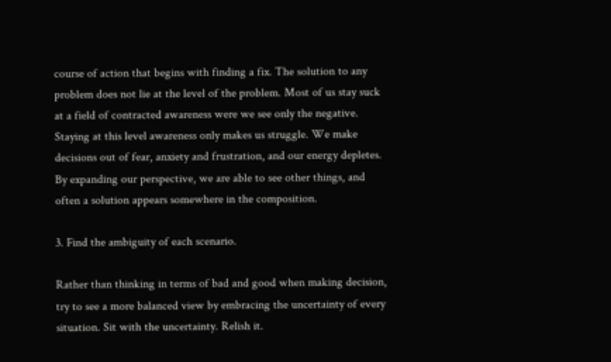course of action that begins with finding a fix. The solution to any problem does not lie at the level of the problem. Most of us stay suck at a field of contracted awareness were we see only the negative. Staying at this level awareness only makes us struggle. We make decisions out of fear, anxiety and frustration, and our energy depletes. By expanding our perspective, we are able to see other things, and often a solution appears somewhere in the composition.

3. Find the ambiguity of each scenario.

Rather than thinking in terms of bad and good when making decision, try to see a more balanced view by embracing the uncertainty of every situation. Sit with the uncertainty. Relish it.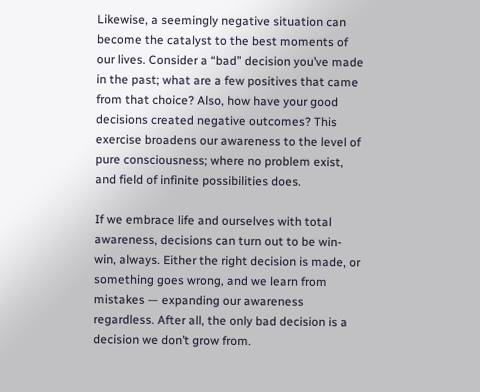Likewise, a seemingly negative situation can become the catalyst to the best moments of our lives. Consider a “bad” decision you’ve made in the past; what are a few positives that came from that choice? Also, how have your good decisions created negative outcomes? This exercise broadens our awareness to the level of pure consciousness; where no problem exist, and field of infinite possibilities does.

If we embrace life and ourselves with total awareness, decisions can turn out to be win-win, always. Either the right decision is made, or something goes wrong, and we learn from mistakes — expanding our awareness regardless. After all, the only bad decision is a decision we don’t grow from.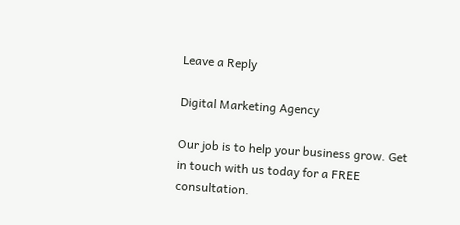Leave a Reply

Digital Marketing Agency

Our job is to help your business grow. Get in touch with us today for a FREE consultation.